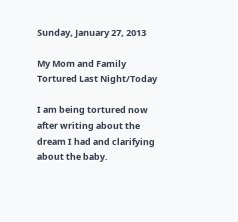Sunday, January 27, 2013

My Mom and Family Tortured Last Night/Today

I am being tortured now after writing about the dream I had and clarifying about the baby.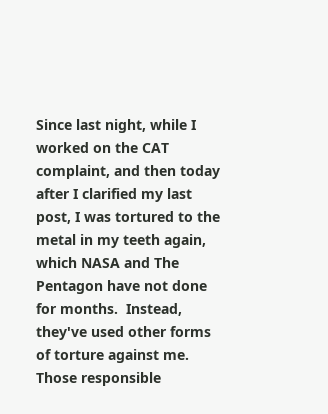Since last night, while I worked on the CAT complaint, and then today after I clarified my last post, I was tortured to the metal in my teeth again, which NASA and The Pentagon have not done for months.  Instead, they've used other forms of torture against me.  Those responsible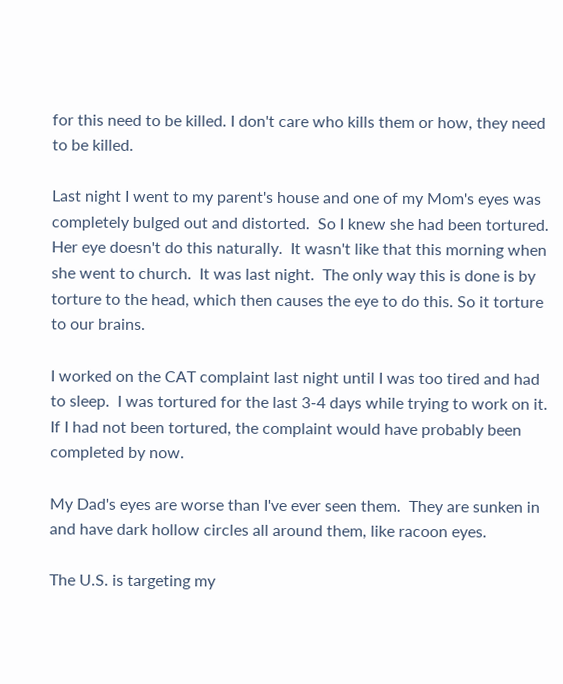for this need to be killed. I don't care who kills them or how, they need to be killed.

Last night I went to my parent's house and one of my Mom's eyes was completely bulged out and distorted.  So I knew she had been tortured.  Her eye doesn't do this naturally.  It wasn't like that this morning when she went to church.  It was last night.  The only way this is done is by torture to the head, which then causes the eye to do this. So it torture to our brains.

I worked on the CAT complaint last night until I was too tired and had to sleep.  I was tortured for the last 3-4 days while trying to work on it.  If I had not been tortured, the complaint would have probably been completed by now.

My Dad's eyes are worse than I've ever seen them.  They are sunken in and have dark hollow circles all around them, like racoon eyes.

The U.S. is targeting my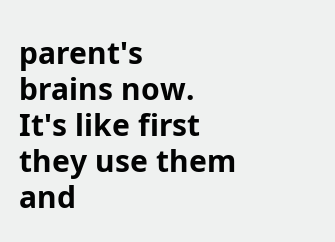parent's brains now.  It's like first they use them and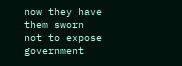now they have them sworn not to expose government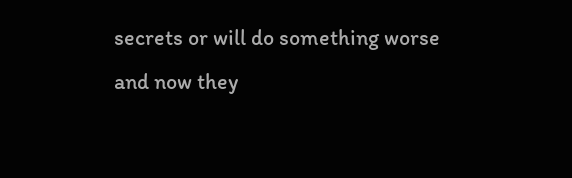secrets or will do something worse and now they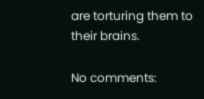are torturing them to their brains.

No comments: